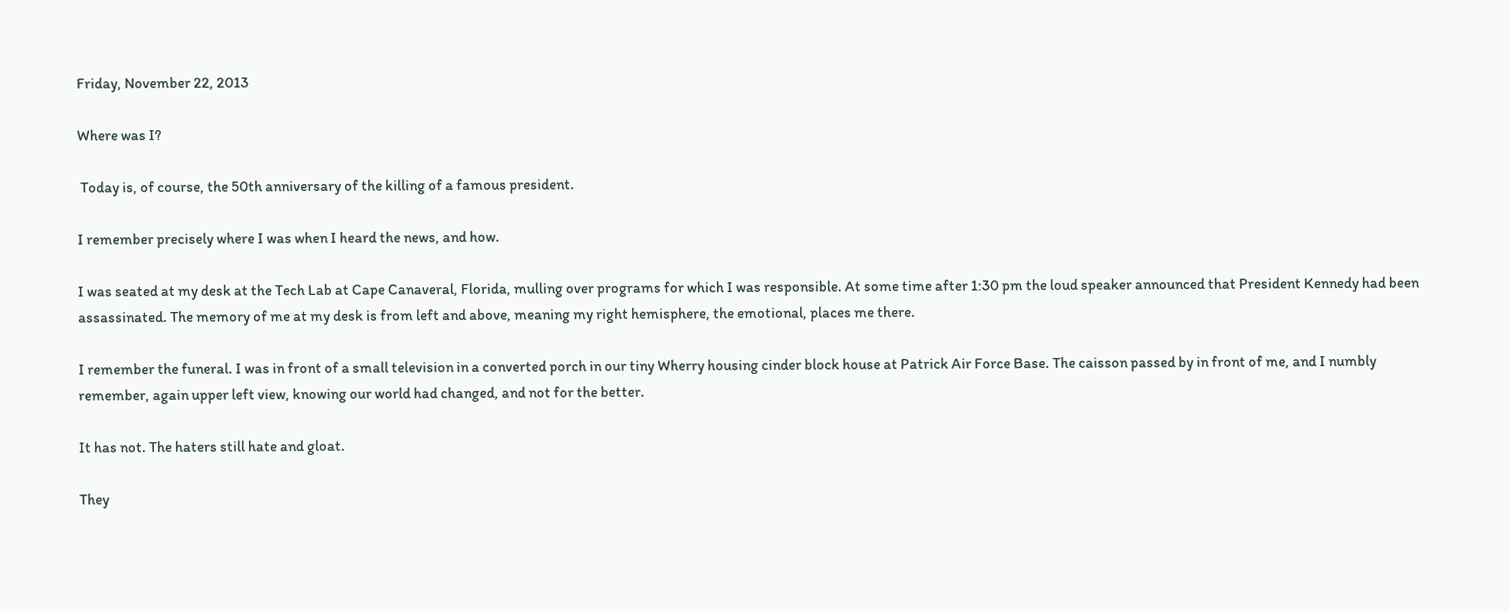Friday, November 22, 2013

Where was I?

 Today is, of course, the 50th anniversary of the killing of a famous president.

I remember precisely where I was when I heard the news, and how.

I was seated at my desk at the Tech Lab at Cape Canaveral, Florida, mulling over programs for which I was responsible. At some time after 1:30 pm the loud speaker announced that President Kennedy had been assassinated. The memory of me at my desk is from left and above, meaning my right hemisphere, the emotional, places me there.

I remember the funeral. I was in front of a small television in a converted porch in our tiny Wherry housing cinder block house at Patrick Air Force Base. The caisson passed by in front of me, and I numbly remember, again upper left view, knowing our world had changed, and not for the better.

It has not. The haters still hate and gloat.

They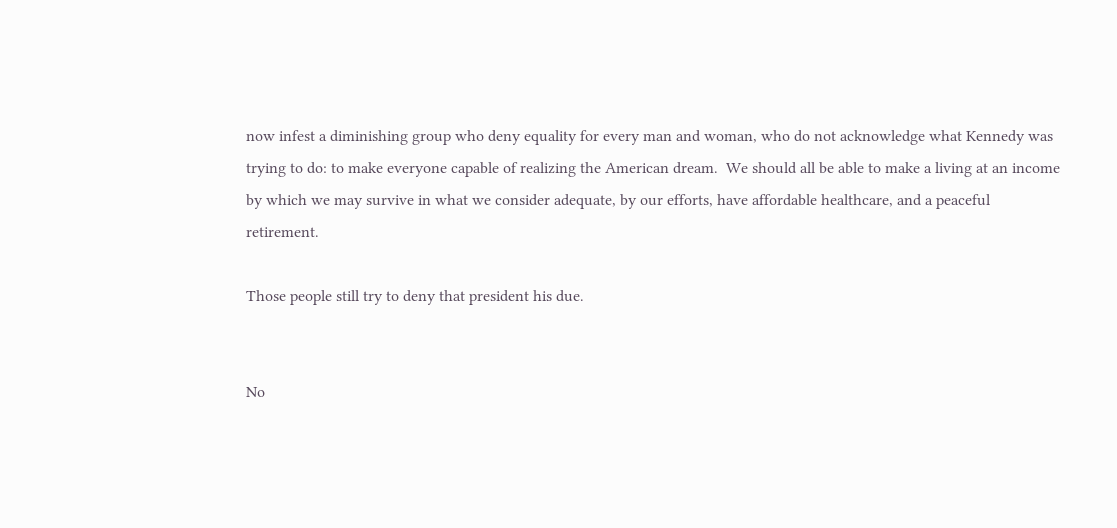now infest a diminishing group who deny equality for every man and woman, who do not acknowledge what Kennedy was trying to do: to make everyone capable of realizing the American dream.  We should all be able to make a living at an income by which we may survive in what we consider adequate, by our efforts, have affordable healthcare, and a peaceful retirement.

Those people still try to deny that president his due.


No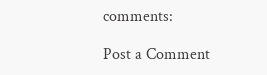comments:

Post a Comment